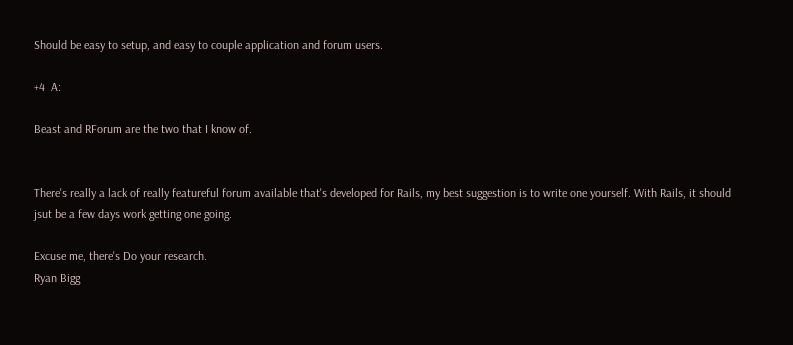Should be easy to setup, and easy to couple application and forum users.

+4  A:

Beast and RForum are the two that I know of.


There's really a lack of really featureful forum available that's developed for Rails, my best suggestion is to write one yourself. With Rails, it should jsut be a few days work getting one going.

Excuse me, there's Do your research.
Ryan Bigg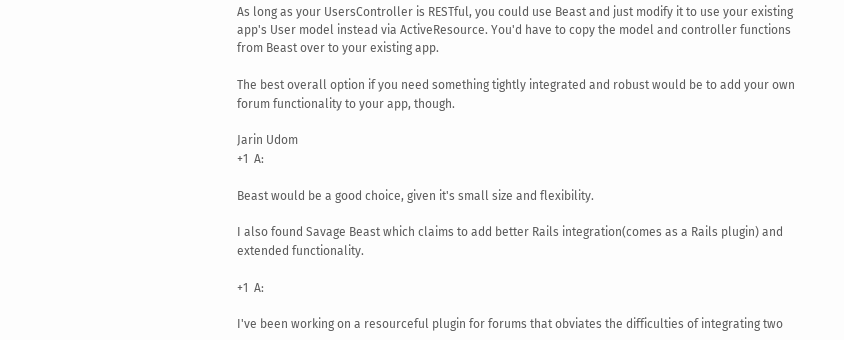As long as your UsersController is RESTful, you could use Beast and just modify it to use your existing app's User model instead via ActiveResource. You'd have to copy the model and controller functions from Beast over to your existing app.

The best overall option if you need something tightly integrated and robust would be to add your own forum functionality to your app, though.

Jarin Udom
+1  A:

Beast would be a good choice, given it's small size and flexibility.

I also found Savage Beast which claims to add better Rails integration(comes as a Rails plugin) and extended functionality.

+1  A:

I've been working on a resourceful plugin for forums that obviates the difficulties of integrating two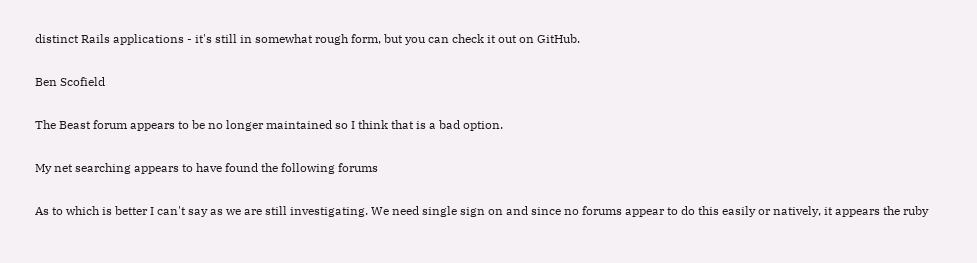distinct Rails applications - it's still in somewhat rough form, but you can check it out on GitHub.

Ben Scofield

The Beast forum appears to be no longer maintained so I think that is a bad option.

My net searching appears to have found the following forums

As to which is better I can't say as we are still investigating. We need single sign on and since no forums appear to do this easily or natively, it appears the ruby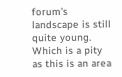forum's landscape is still quite young. Which is a pity as this is an area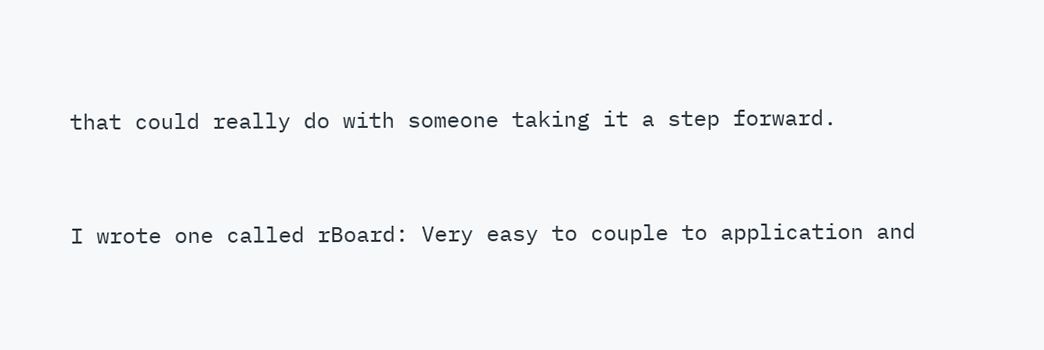that could really do with someone taking it a step forward.



I wrote one called rBoard: Very easy to couple to application and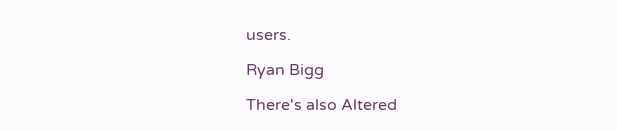users.

Ryan Bigg

There's also Altered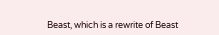Beast, which is a rewrite of Beast